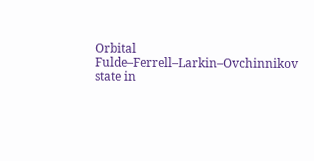Orbital Fulde–Ferrell–Larkin–Ovchinnikov state in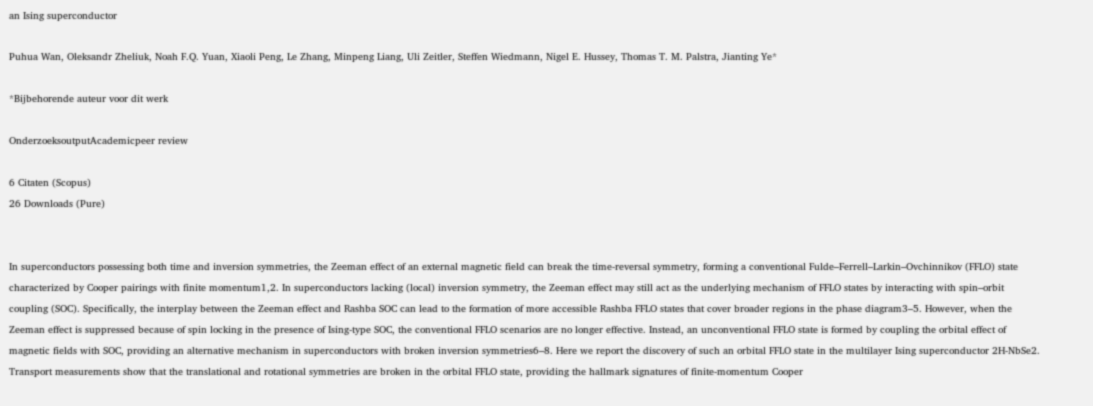an Ising superconductor

Puhua Wan, Oleksandr Zheliuk, Noah F.Q. Yuan, Xiaoli Peng, Le Zhang, Minpeng Liang, Uli Zeitler, Steffen Wiedmann, Nigel E. Hussey, Thomas T. M. Palstra, Jianting Ye*

*Bijbehorende auteur voor dit werk

OnderzoeksoutputAcademicpeer review

6 Citaten (Scopus)
26 Downloads (Pure)


In superconductors possessing both time and inversion symmetries, the Zeeman effect of an external magnetic field can break the time-reversal symmetry, forming a conventional Fulde–Ferrell–Larkin–Ovchinnikov (FFLO) state characterized by Cooper pairings with finite momentum1,2. In superconductors lacking (local) inversion symmetry, the Zeeman effect may still act as the underlying mechanism of FFLO states by interacting with spin–orbit coupling (SOC). Specifically, the interplay between the Zeeman effect and Rashba SOC can lead to the formation of more accessible Rashba FFLO states that cover broader regions in the phase diagram3–5. However, when the Zeeman effect is suppressed because of spin locking in the presence of Ising-type SOC, the conventional FFLO scenarios are no longer effective. Instead, an unconventional FFLO state is formed by coupling the orbital effect of magnetic fields with SOC, providing an alternative mechanism in superconductors with broken inversion symmetries6–8. Here we report the discovery of such an orbital FFLO state in the multilayer Ising superconductor 2H-NbSe2. Transport measurements show that the translational and rotational symmetries are broken in the orbital FFLO state, providing the hallmark signatures of finite-momentum Cooper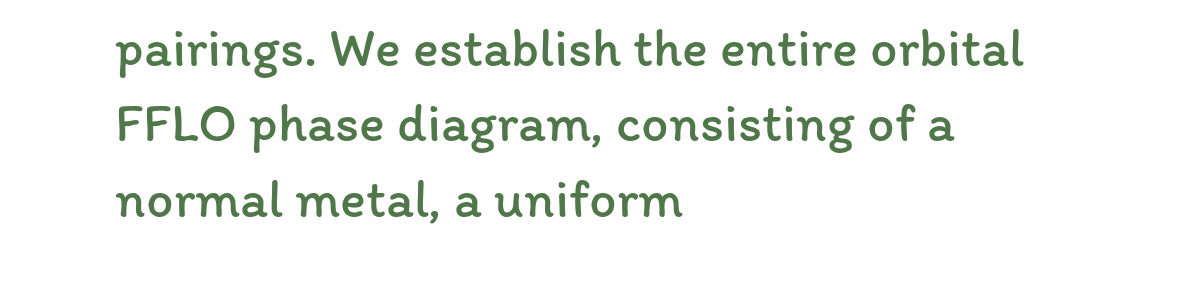pairings. We establish the entire orbital FFLO phase diagram, consisting of a normal metal, a uniform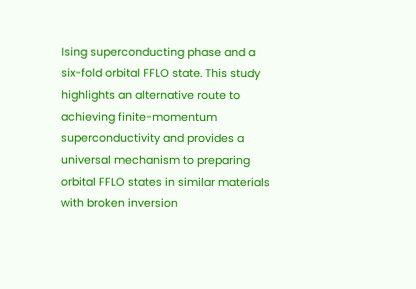Ising superconducting phase and a six-fold orbital FFLO state. This study highlights an alternative route to achieving finite-momentum superconductivity and provides a universal mechanism to preparing orbital FFLO states in similar materials with broken inversion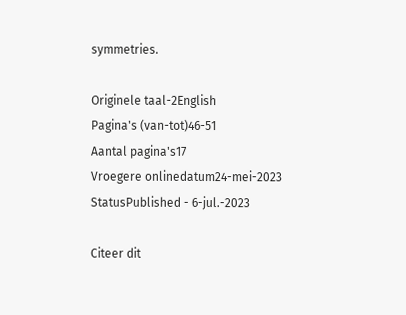symmetries.

Originele taal-2English
Pagina's (van-tot)46-51
Aantal pagina's17
Vroegere onlinedatum24-mei-2023
StatusPublished - 6-jul.-2023

Citeer dit